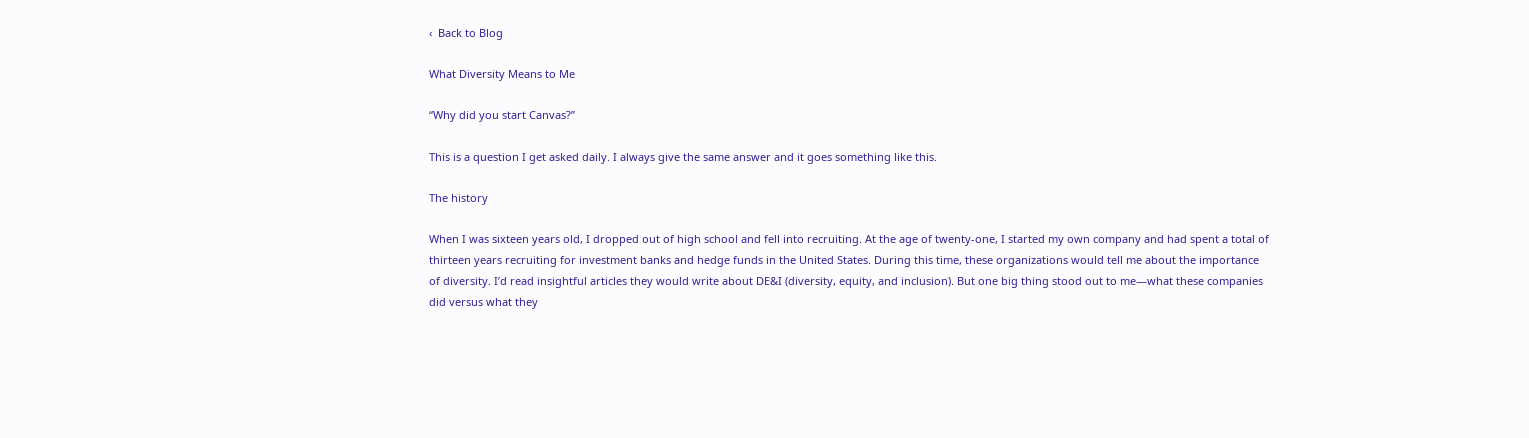‹  Back to Blog

What Diversity Means to Me

“Why did you start Canvas?”

This is a question I get asked daily. I always give the same answer and it goes something like this.

The history

When I was sixteen years old, I dropped out of high school and fell into recruiting. At the age of twenty-one, I started my own company and had spent a total of thirteen years recruiting for investment banks and hedge funds in the United States. During this time, these organizations would tell me about the importance of diversity. I’d read insightful articles they would write about DE&I (diversity, equity, and inclusion). But one big thing stood out to me—what these companies did versus what they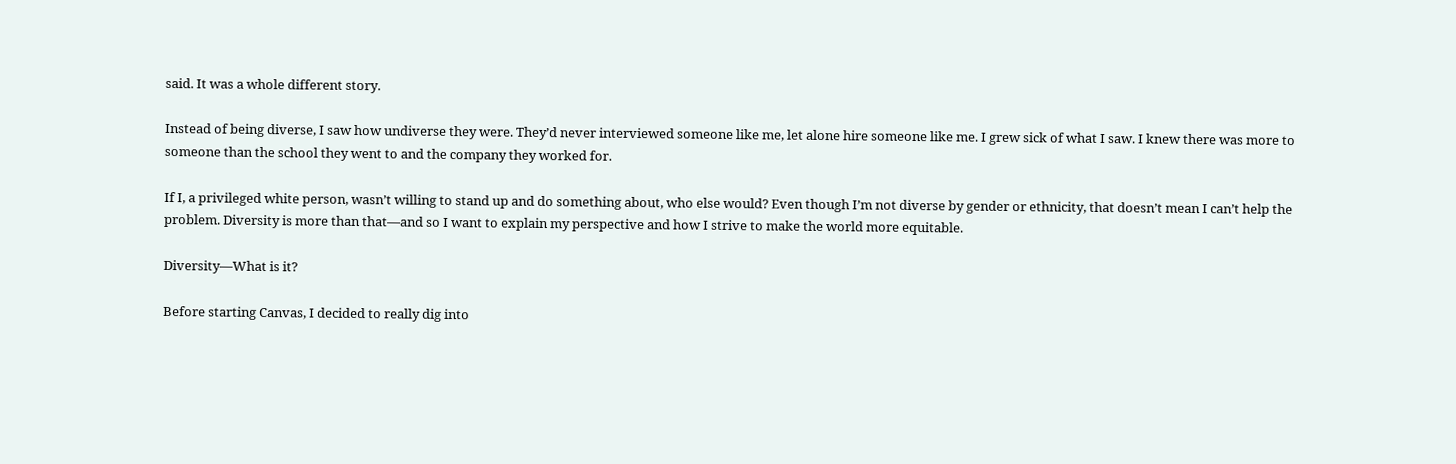said. It was a whole different story.

Instead of being diverse, I saw how undiverse they were. They’d never interviewed someone like me, let alone hire someone like me. I grew sick of what I saw. I knew there was more to someone than the school they went to and the company they worked for.

If I, a privileged white person, wasn’t willing to stand up and do something about, who else would? Even though I’m not diverse by gender or ethnicity, that doesn’t mean I can’t help the problem. Diversity is more than that—and so I want to explain my perspective and how I strive to make the world more equitable.

Diversity—What is it?

Before starting Canvas, I decided to really dig into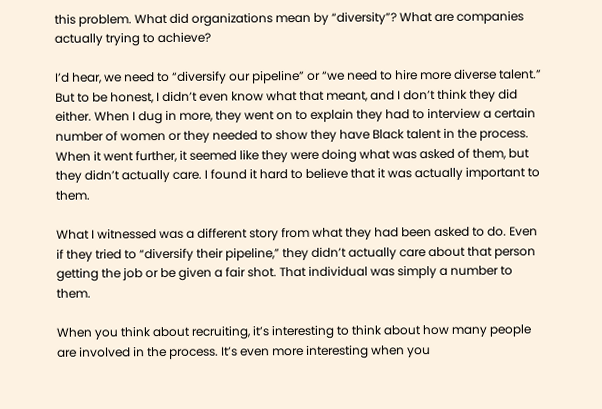this problem. What did organizations mean by “diversity”? What are companies actually trying to achieve?

I’d hear, we need to “diversify our pipeline” or “we need to hire more diverse talent.” But to be honest, I didn’t even know what that meant, and I don’t think they did either. When I dug in more, they went on to explain they had to interview a certain number of women or they needed to show they have Black talent in the process. When it went further, it seemed like they were doing what was asked of them, but they didn’t actually care. I found it hard to believe that it was actually important to them.

What I witnessed was a different story from what they had been asked to do. Even if they tried to “diversify their pipeline,” they didn’t actually care about that person getting the job or be given a fair shot. That individual was simply a number to them.

When you think about recruiting, it’s interesting to think about how many people are involved in the process. It’s even more interesting when you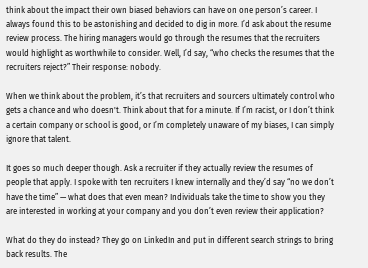think about the impact their own biased behaviors can have on one person’s career. I always found this to be astonishing and decided to dig in more. I’d ask about the resume review process. The hiring managers would go through the resumes that the recruiters would highlight as worthwhile to consider. Well, I’d say, “who checks the resumes that the recruiters reject?” Their response: nobody.

When we think about the problem, it’s that recruiters and sourcers ultimately control who gets a chance and who doesn't. Think about that for a minute. If I’m racist, or I don’t think a certain company or school is good, or I’m completely unaware of my biases, I can simply ignore that talent.

It goes so much deeper though. Ask a recruiter if they actually review the resumes of people that apply. I spoke with ten recruiters I knew internally and they’d say “no we don’t have the time” — what does that even mean? Individuals take the time to show you they are interested in working at your company and you don’t even review their application?

What do they do instead? They go on LinkedIn and put in different search strings to bring back results. The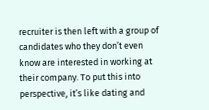recruiter is then left with a group of candidates who they don’t even know are interested in working at their company. To put this into perspective, it’s like dating and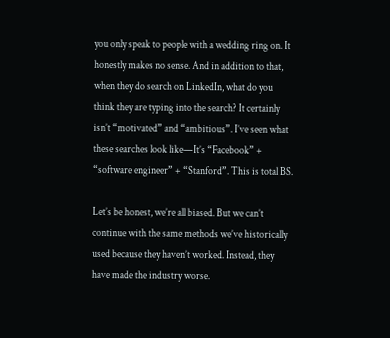you only speak to people with a wedding ring on. It honestly makes no sense. And in addition to that, when they do search on LinkedIn, what do you think they are typing into the search? It certainly isn’t “motivated” and “ambitious”. I’ve seen what these searches look like—It’s “Facebook” + “software engineer” + “Stanford”. This is total BS.

Let’s be honest, we’re all biased. But we can’t continue with the same methods we’ve historically used because they haven’t worked. Instead, they have made the industry worse.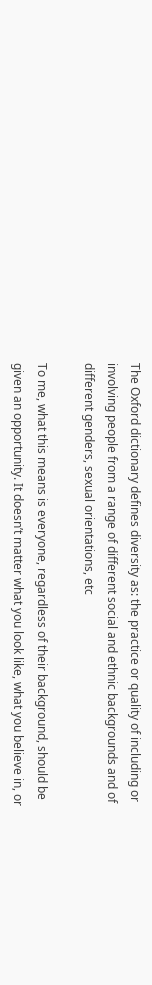The Oxford dictionary defines diversity as: the practice or quality of including or involving people from a range of different social and ethnic backgrounds and of different genders, sexual orientations, etc

To me, what this means is everyone, regardless of their background, should be given an opportunity. It doesn’t matter what you look like, what you believe in, or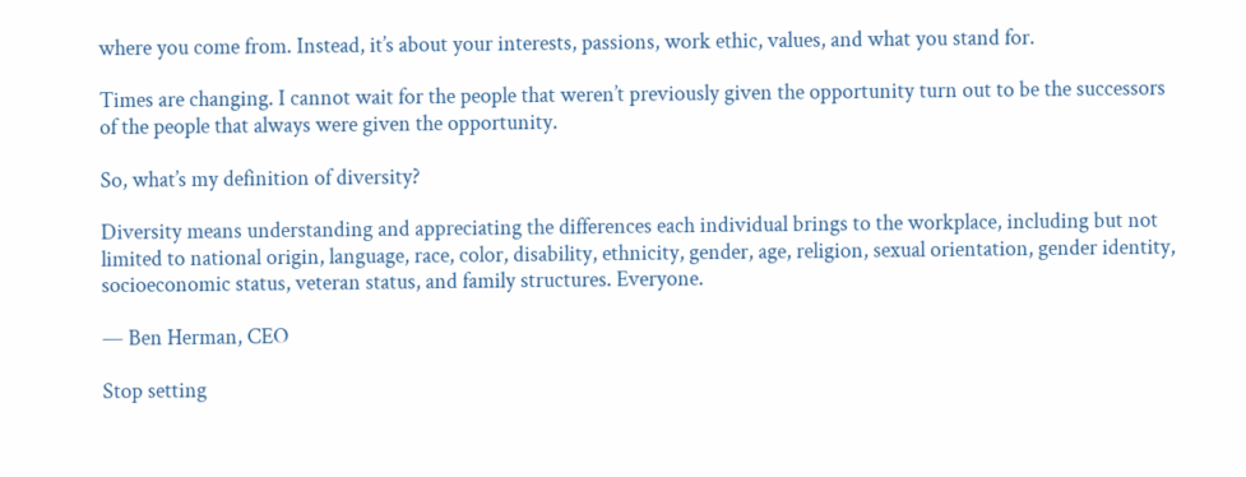where you come from. Instead, it’s about your interests, passions, work ethic, values, and what you stand for.

Times are changing. I cannot wait for the people that weren’t previously given the opportunity turn out to be the successors of the people that always were given the opportunity.

So, what’s my definition of diversity?

Diversity means understanding and appreciating the differences each individual brings to the workplace, including but not limited to national origin, language, race, color, disability, ethnicity, gender, age, religion, sexual orientation, gender identity, socioeconomic status, veteran status, and family structures. Everyone.

— Ben Herman, CEO

Stop setting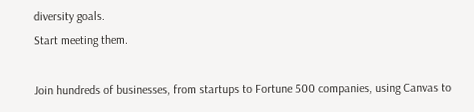diversity goals.
Start meeting them.

Join hundreds of businesses, from startups to Fortune 500 companies, using Canvas to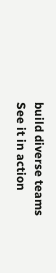build diverse teams
See it in action